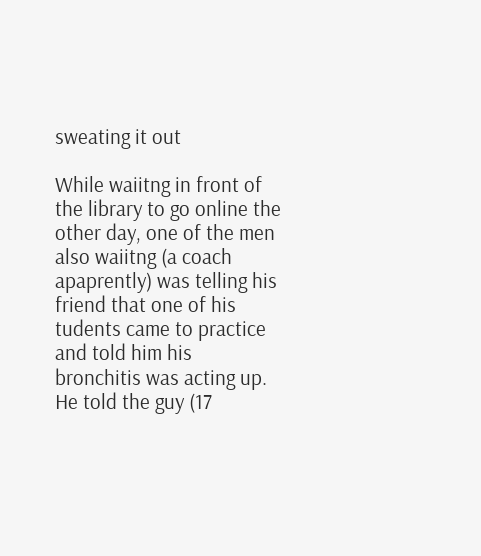sweating it out

While waiitng in front of the library to go online the other day, one of the men also waiitng (a coach apaprently) was telling his friend that one of his tudents came to practice and told him his bronchitis was acting up.
He told the guy (17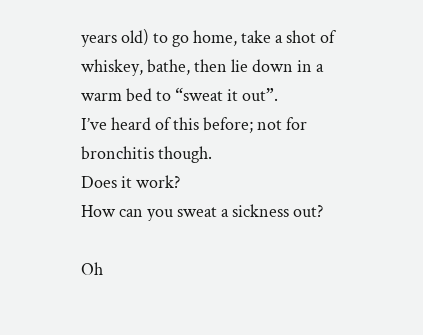years old) to go home, take a shot of whiskey, bathe, then lie down in a warm bed to “sweat it out”.
I’ve heard of this before; not for bronchitis though.
Does it work?
How can you sweat a sickness out?

Oh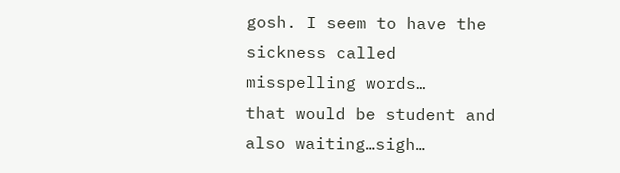gosh. I seem to have the sickness called misspelling words…
that would be student and also waiting…sigh…